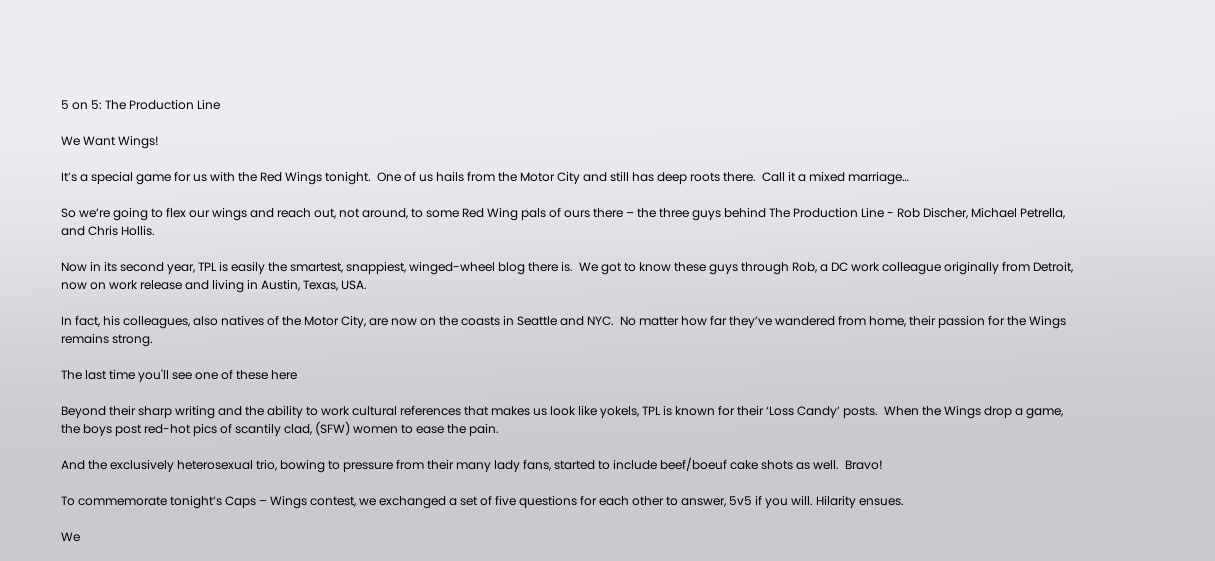5 on 5: The Production Line

We Want Wings!

It’s a special game for us with the Red Wings tonight.  One of us hails from the Motor City and still has deep roots there.  Call it a mixed marriage…

So we’re going to flex our wings and reach out, not around, to some Red Wing pals of ours there – the three guys behind The Production Line - Rob Discher, Michael Petrella, and Chris Hollis.

Now in its second year, TPL is easily the smartest, snappiest, winged-wheel blog there is.  We got to know these guys through Rob, a DC work colleague originally from Detroit, now on work release and living in Austin, Texas, USA.

In fact, his colleagues, also natives of the Motor City, are now on the coasts in Seattle and NYC.  No matter how far they’ve wandered from home, their passion for the Wings remains strong.

The last time you'll see one of these here

Beyond their sharp writing and the ability to work cultural references that makes us look like yokels, TPL is known for their ‘Loss Candy’ posts.  When the Wings drop a game, the boys post red-hot pics of scantily clad, (SFW) women to ease the pain.

And the exclusively heterosexual trio, bowing to pressure from their many lady fans, started to include beef/boeuf cake shots as well.  Bravo!

To commemorate tonight’s Caps – Wings contest, we exchanged a set of five questions for each other to answer, 5v5 if you will. Hilarity ensues.

We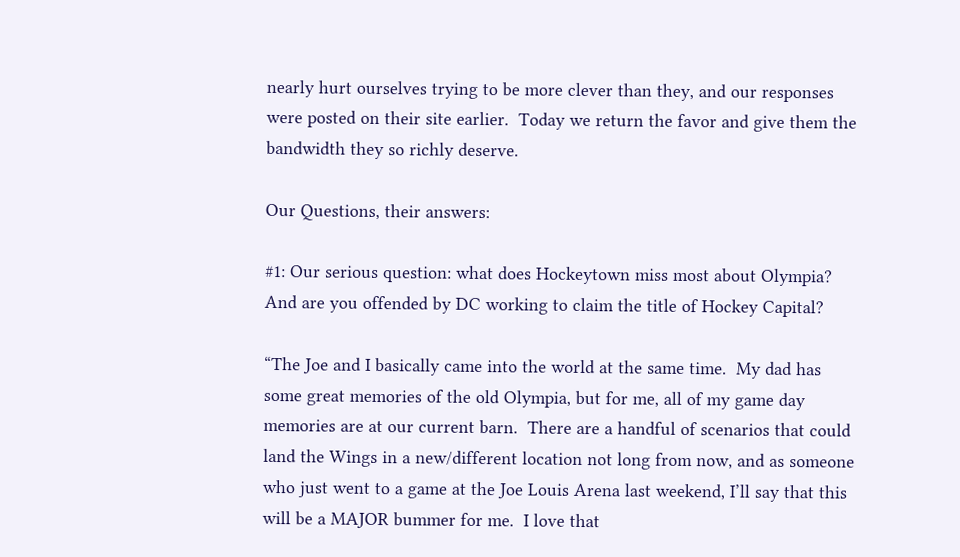nearly hurt ourselves trying to be more clever than they, and our responses were posted on their site earlier.  Today we return the favor and give them the bandwidth they so richly deserve.

Our Questions, their answers:

#1: Our serious question: what does Hockeytown miss most about Olympia?  And are you offended by DC working to claim the title of Hockey Capital?

“The Joe and I basically came into the world at the same time.  My dad has some great memories of the old Olympia, but for me, all of my game day memories are at our current barn.  There are a handful of scenarios that could land the Wings in a new/different location not long from now, and as someone who just went to a game at the Joe Louis Arena last weekend, I’ll say that this will be a MAJOR bummer for me.  I love that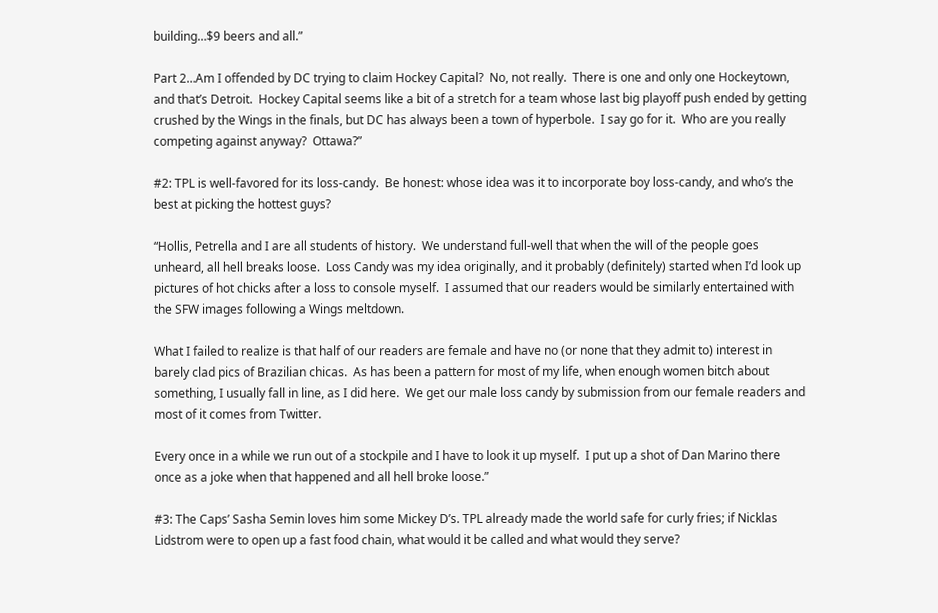building…$9 beers and all.”

Part 2…Am I offended by DC trying to claim Hockey Capital?  No, not really.  There is one and only one Hockeytown, and that’s Detroit.  Hockey Capital seems like a bit of a stretch for a team whose last big playoff push ended by getting crushed by the Wings in the finals, but DC has always been a town of hyperbole.  I say go for it.  Who are you really competing against anyway?  Ottawa?”

#2: TPL is well-favored for its loss-candy.  Be honest: whose idea was it to incorporate boy loss-candy, and who’s the best at picking the hottest guys?

“Hollis, Petrella and I are all students of history.  We understand full-well that when the will of the people goes unheard, all hell breaks loose.  Loss Candy was my idea originally, and it probably (definitely) started when I’d look up pictures of hot chicks after a loss to console myself.  I assumed that our readers would be similarly entertained with the SFW images following a Wings meltdown.

What I failed to realize is that half of our readers are female and have no (or none that they admit to) interest in barely clad pics of Brazilian chicas.  As has been a pattern for most of my life, when enough women bitch about something, I usually fall in line, as I did here.  We get our male loss candy by submission from our female readers and most of it comes from Twitter.

Every once in a while we run out of a stockpile and I have to look it up myself.  I put up a shot of Dan Marino there once as a joke when that happened and all hell broke loose.”

#3: The Caps’ Sasha Semin loves him some Mickey D’s. TPL already made the world safe for curly fries; if Nicklas Lidstrom were to open up a fast food chain, what would it be called and what would they serve?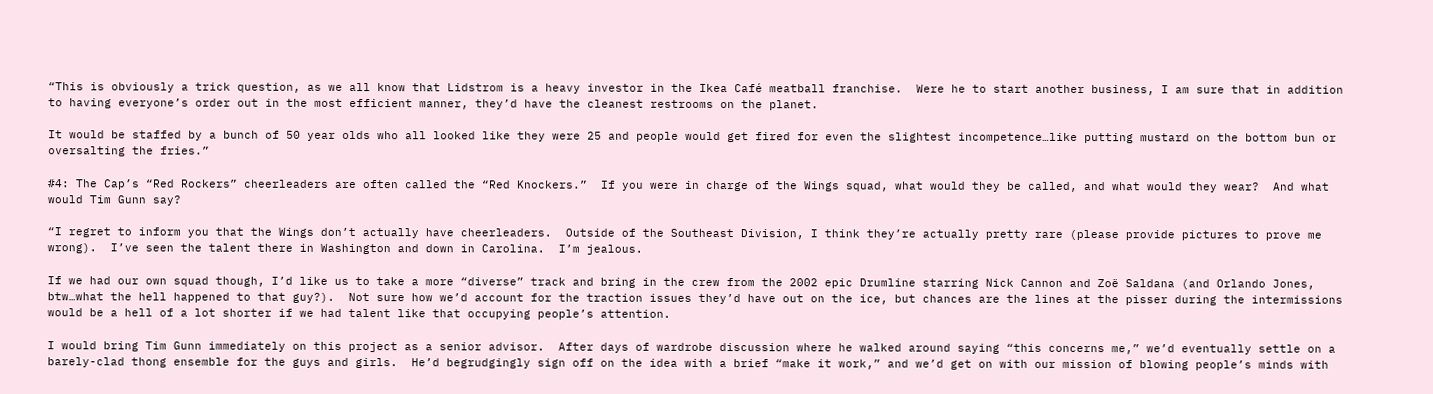“This is obviously a trick question, as we all know that Lidstrom is a heavy investor in the Ikea Café meatball franchise.  Were he to start another business, I am sure that in addition to having everyone’s order out in the most efficient manner, they’d have the cleanest restrooms on the planet.

It would be staffed by a bunch of 50 year olds who all looked like they were 25 and people would get fired for even the slightest incompetence…like putting mustard on the bottom bun or oversalting the fries.”

#4: The Cap’s “Red Rockers” cheerleaders are often called the “Red Knockers.”  If you were in charge of the Wings squad, what would they be called, and what would they wear?  And what would Tim Gunn say?

“I regret to inform you that the Wings don’t actually have cheerleaders.  Outside of the Southeast Division, I think they’re actually pretty rare (please provide pictures to prove me wrong).  I’ve seen the talent there in Washington and down in Carolina.  I’m jealous.

If we had our own squad though, I’d like us to take a more “diverse” track and bring in the crew from the 2002 epic Drumline starring Nick Cannon and Zoë Saldana (and Orlando Jones, btw…what the hell happened to that guy?).  Not sure how we’d account for the traction issues they’d have out on the ice, but chances are the lines at the pisser during the intermissions would be a hell of a lot shorter if we had talent like that occupying people’s attention.

I would bring Tim Gunn immediately on this project as a senior advisor.  After days of wardrobe discussion where he walked around saying “this concerns me,” we’d eventually settle on a barely-clad thong ensemble for the guys and girls.  He’d begrudgingly sign off on the idea with a brief “make it work,” and we’d get on with our mission of blowing people’s minds with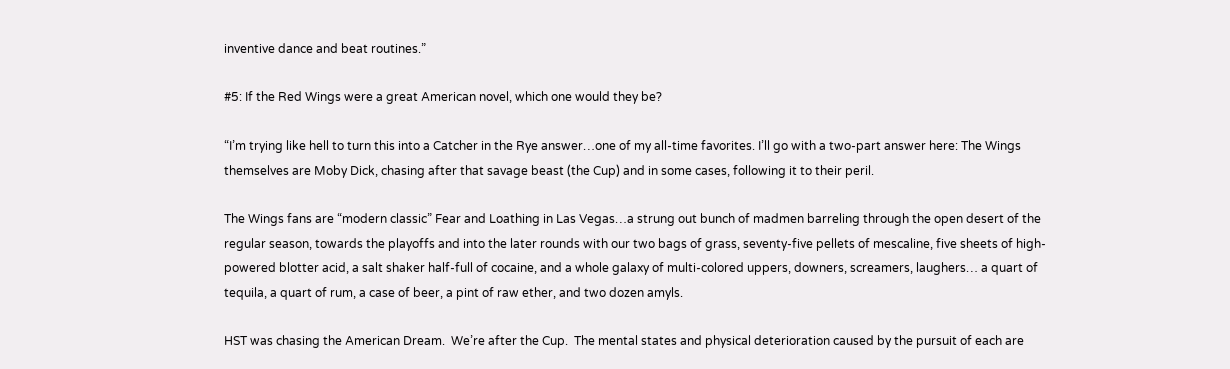inventive dance and beat routines.”

#5: If the Red Wings were a great American novel, which one would they be?

“I’m trying like hell to turn this into a Catcher in the Rye answer…one of my all-time favorites. I’ll go with a two-part answer here: The Wings themselves are Moby Dick, chasing after that savage beast (the Cup) and in some cases, following it to their peril.

The Wings fans are “modern classic” Fear and Loathing in Las Vegas…a strung out bunch of madmen barreling through the open desert of the regular season, towards the playoffs and into the later rounds with our two bags of grass, seventy-five pellets of mescaline, five sheets of high-powered blotter acid, a salt shaker half-full of cocaine, and a whole galaxy of multi-colored uppers, downers, screamers, laughers… a quart of tequila, a quart of rum, a case of beer, a pint of raw ether, and two dozen amyls.

HST was chasing the American Dream.  We’re after the Cup.  The mental states and physical deterioration caused by the pursuit of each are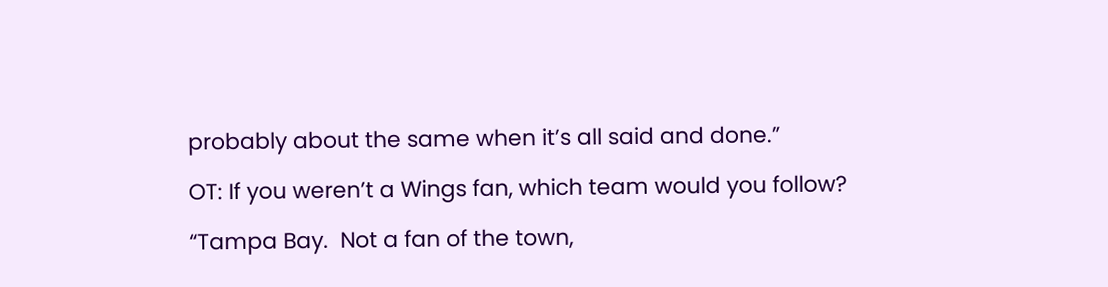probably about the same when it’s all said and done.”

OT: If you weren’t a Wings fan, which team would you follow?

“Tampa Bay.  Not a fan of the town,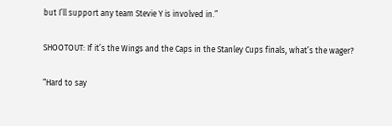but I’ll support any team Stevie Y is involved in.”

SHOOTOUT: If it’s the Wings and the Caps in the Stanley Cups finals, what’s the wager?

“Hard to say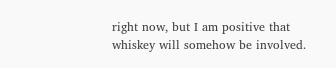right now, but I am positive that whiskey will somehow be involved.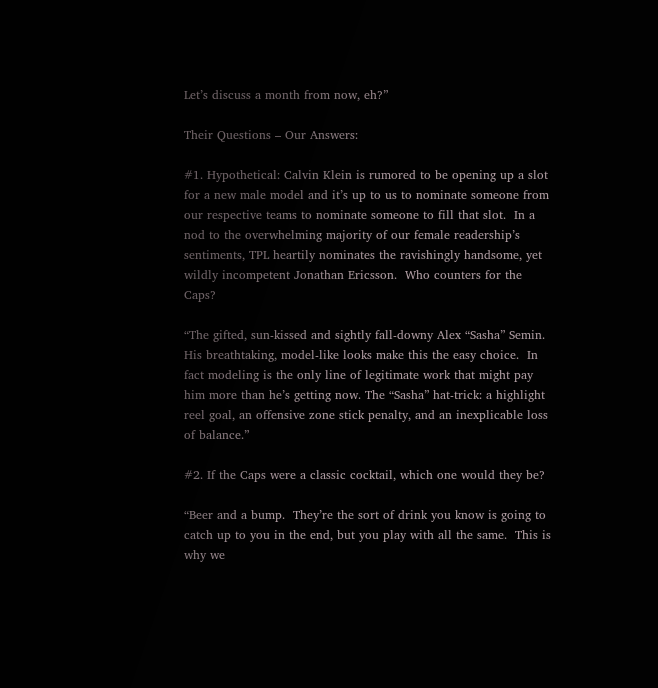Let’s discuss a month from now, eh?”

Their Questions – Our Answers:

#1. Hypothetical: Calvin Klein is rumored to be opening up a slot for a new male model and it’s up to us to nominate someone from our respective teams to nominate someone to fill that slot.  In a nod to the overwhelming majority of our female readership’s sentiments, TPL heartily nominates the ravishingly handsome, yet wildly incompetent Jonathan Ericsson.  Who counters for the Caps?

“The gifted, sun-kissed and sightly fall-downy Alex “Sasha” Semin.  His breathtaking, model-like looks make this the easy choice.  In fact modeling is the only line of legitimate work that might pay him more than he’s getting now. The “Sasha” hat-trick: a highlight reel goal, an offensive zone stick penalty, and an inexplicable loss of balance.”

#2. If the Caps were a classic cocktail, which one would they be?

“Beer and a bump.  They’re the sort of drink you know is going to catch up to you in the end, but you play with all the same.  This is why we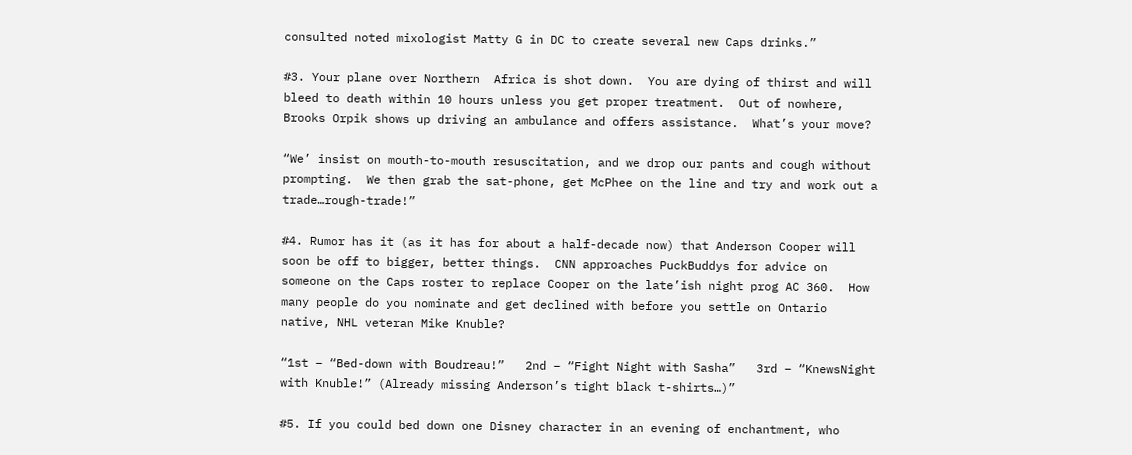consulted noted mixologist Matty G in DC to create several new Caps drinks.”

#3. Your plane over Northern  Africa is shot down.  You are dying of thirst and will bleed to death within 10 hours unless you get proper treatment.  Out of nowhere, Brooks Orpik shows up driving an ambulance and offers assistance.  What’s your move?

“We’ insist on mouth-to-mouth resuscitation, and we drop our pants and cough without prompting.  We then grab the sat-phone, get McPhee on the line and try and work out a trade…rough-trade!”

#4. Rumor has it (as it has for about a half-decade now) that Anderson Cooper will soon be off to bigger, better things.  CNN approaches PuckBuddys for advice on someone on the Caps roster to replace Cooper on the late’ish night prog AC 360.  How many people do you nominate and get declined with before you settle on Ontario native, NHL veteran Mike Knuble?

“1st – “Bed-down with Boudreau!”   2nd – “Fight Night with Sasha”   3rd – “KnewsNight with Knuble!” (Already missing Anderson’s tight black t-shirts…)”

#5. If you could bed down one Disney character in an evening of enchantment, who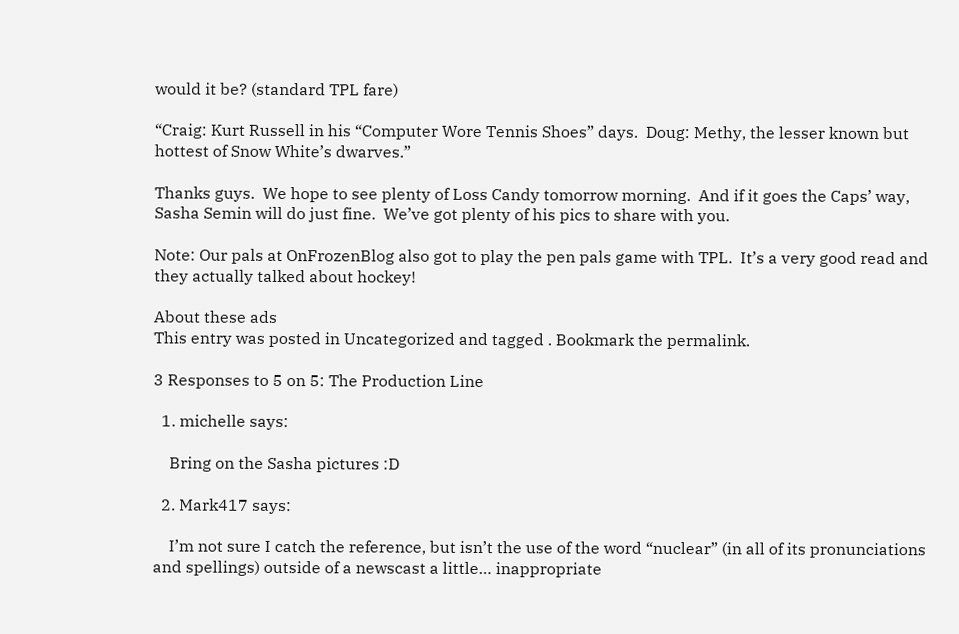would it be? (standard TPL fare)

“Craig: Kurt Russell in his “Computer Wore Tennis Shoes” days.  Doug: Methy, the lesser known but hottest of Snow White’s dwarves.”

Thanks guys.  We hope to see plenty of Loss Candy tomorrow morning.  And if it goes the Caps’ way, Sasha Semin will do just fine.  We’ve got plenty of his pics to share with you.

Note: Our pals at OnFrozenBlog also got to play the pen pals game with TPL.  It’s a very good read and they actually talked about hockey!

About these ads
This entry was posted in Uncategorized and tagged . Bookmark the permalink.

3 Responses to 5 on 5: The Production Line

  1. michelle says:

    Bring on the Sasha pictures :D

  2. Mark417 says:

    I’m not sure I catch the reference, but isn’t the use of the word “nuclear” (in all of its pronunciations and spellings) outside of a newscast a little… inappropriate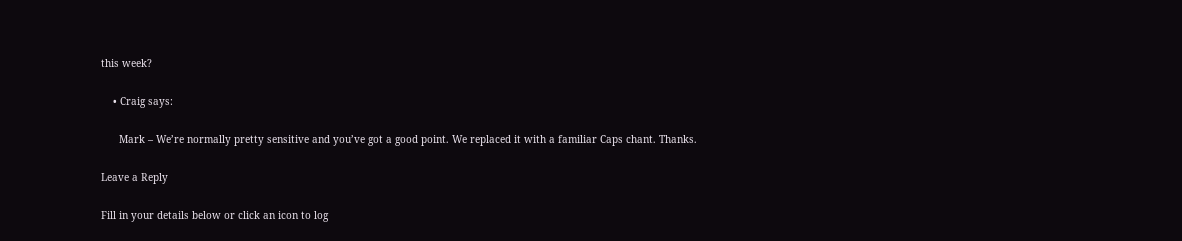this week?

    • Craig says:

      Mark – We’re normally pretty sensitive and you’ve got a good point. We replaced it with a familiar Caps chant. Thanks.

Leave a Reply

Fill in your details below or click an icon to log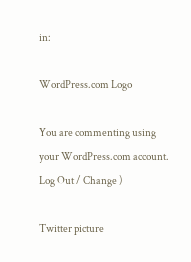in:

WordPress.com Logo

You are commenting using your WordPress.com account. Log Out / Change )

Twitter picture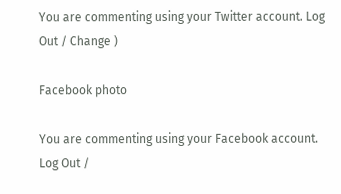You are commenting using your Twitter account. Log Out / Change )

Facebook photo

You are commenting using your Facebook account. Log Out /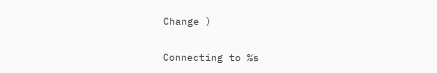Change )

Connecting to %s